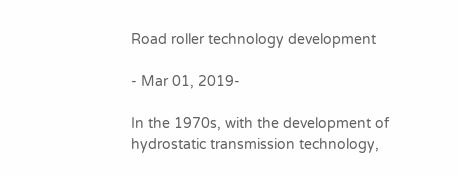Road roller technology development

- Mar 01, 2019-

In the 1970s, with the development of hydrostatic transmission technology,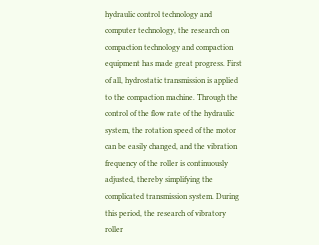hydraulic control technology and computer technology, the research on compaction technology and compaction equipment has made great progress. First of all, hydrostatic transmission is applied to the compaction machine. Through the control of the flow rate of the hydraulic system, the rotation speed of the motor can be easily changed, and the vibration frequency of the roller is continuously adjusted, thereby simplifying the complicated transmission system. During this period, the research of vibratory roller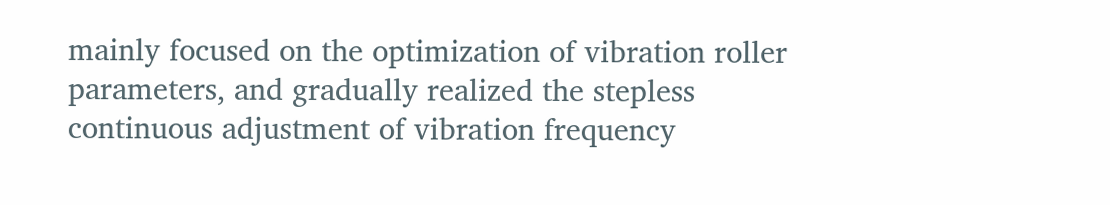mainly focused on the optimization of vibration roller parameters, and gradually realized the stepless continuous adjustment of vibration frequency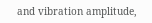and vibration amplitude,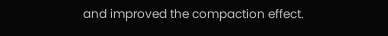and improved the compaction effect.